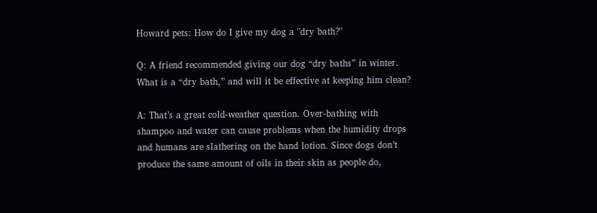Howard pets: How do I give my dog a "dry bath?"

Q: A friend recommended giving our dog “dry baths” in winter. What is a “dry bath,” and will it be effective at keeping him clean?

A: That’s a great cold-weather question. Over-bathing with shampoo and water can cause problems when the humidity drops and humans are slathering on the hand lotion. Since dogs don’t produce the same amount of oils in their skin as people do,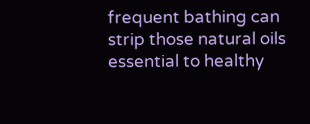frequent bathing can strip those natural oils essential to healthy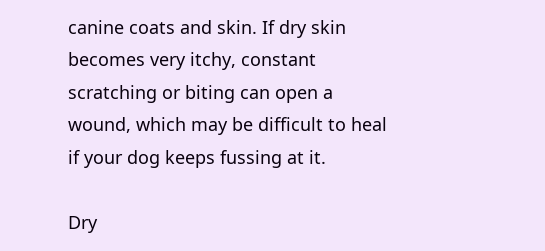canine coats and skin. If dry skin becomes very itchy, constant scratching or biting can open a wound, which may be difficult to heal if your dog keeps fussing at it.

Dry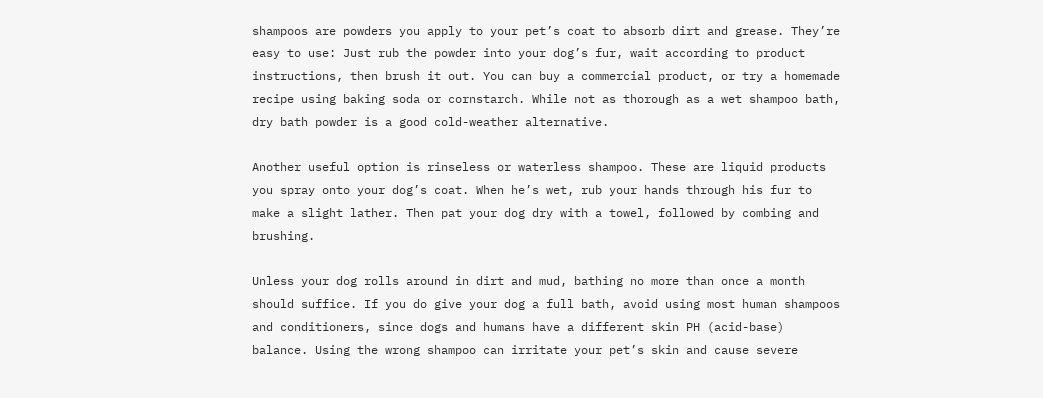shampoos are powders you apply to your pet’s coat to absorb dirt and grease. They’re easy to use: Just rub the powder into your dog’s fur, wait according to product instructions, then brush it out. You can buy a commercial product, or try a homemade recipe using baking soda or cornstarch. While not as thorough as a wet shampoo bath, dry bath powder is a good cold-weather alternative.

Another useful option is rinseless or waterless shampoo. These are liquid products you spray onto your dog’s coat. When he’s wet, rub your hands through his fur to make a slight lather. Then pat your dog dry with a towel, followed by combing and brushing.

Unless your dog rolls around in dirt and mud, bathing no more than once a month should suffice. If you do give your dog a full bath, avoid using most human shampoos and conditioners, since dogs and humans have a different skin PH (acid-base) balance. Using the wrong shampoo can irritate your pet’s skin and cause severe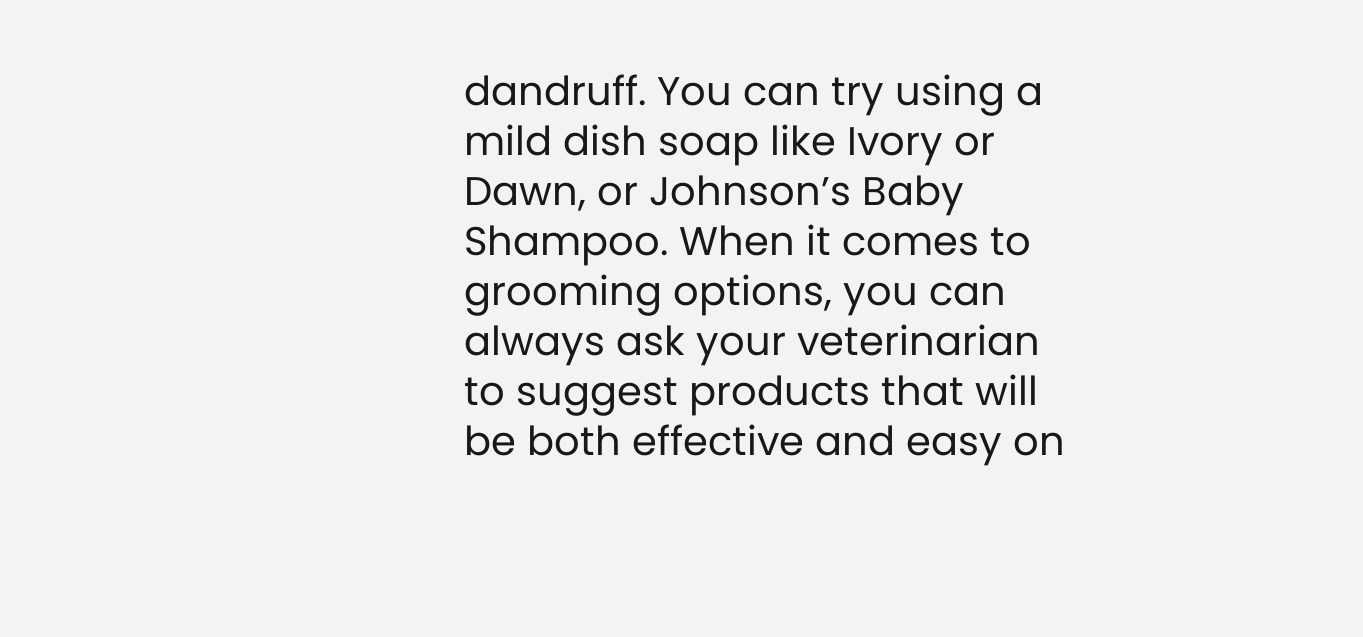dandruff. You can try using a mild dish soap like Ivory or Dawn, or Johnson’s Baby Shampoo. When it comes to grooming options, you can always ask your veterinarian to suggest products that will be both effective and easy on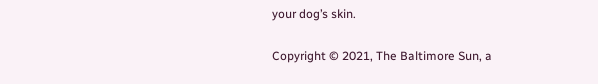your dog’s skin.

Copyright © 2021, The Baltimore Sun, a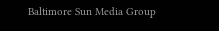Baltimore Sun Media Group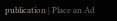publication | Place an Ad